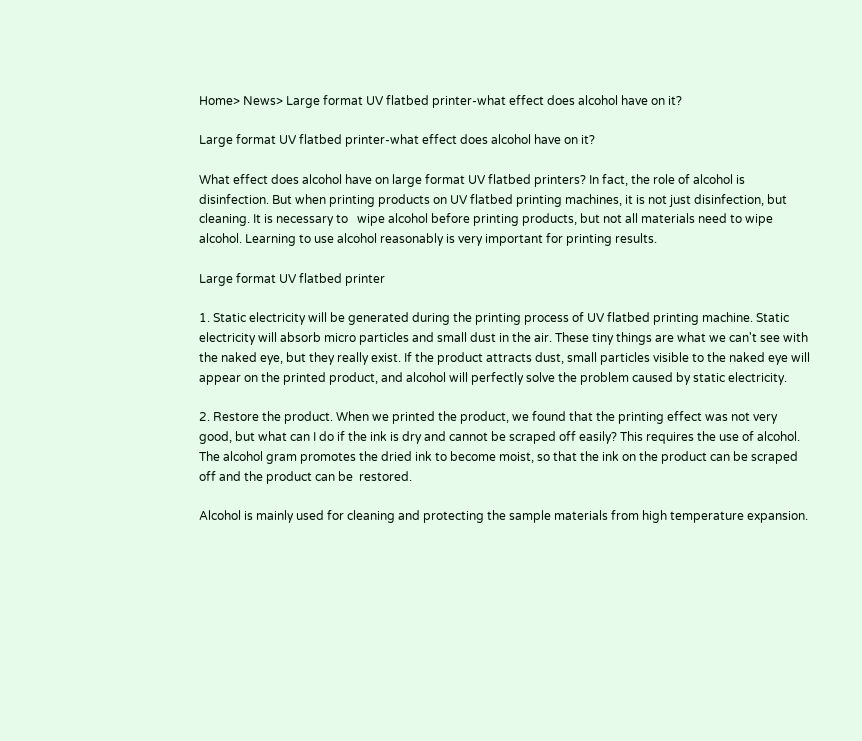Home> News> Large format UV flatbed printer-what effect does alcohol have on it?

Large format UV flatbed printer-what effect does alcohol have on it?

What effect does alcohol have on large format UV flatbed printers? In fact, the role of alcohol is disinfection. But when printing products on UV flatbed printing machines, it is not just disinfection, but cleaning. It is necessary to   wipe alcohol before printing products, but not all materials need to wipe alcohol. Learning to use alcohol reasonably is very important for printing results.

Large format UV flatbed printer

1. Static electricity will be generated during the printing process of UV flatbed printing machine. Static electricity will absorb micro particles and small dust in the air. These tiny things are what we can't see with the naked eye, but they really exist. If the product attracts dust, small particles visible to the naked eye will appear on the printed product, and alcohol will perfectly solve the problem caused by static electricity.

2. Restore the product. When we printed the product, we found that the printing effect was not very good, but what can I do if the ink is dry and cannot be scraped off easily? This requires the use of alcohol. The alcohol gram promotes the dried ink to become moist, so that the ink on the product can be scraped off and the product can be  restored.

Alcohol is mainly used for cleaning and protecting the sample materials from high temperature expansion.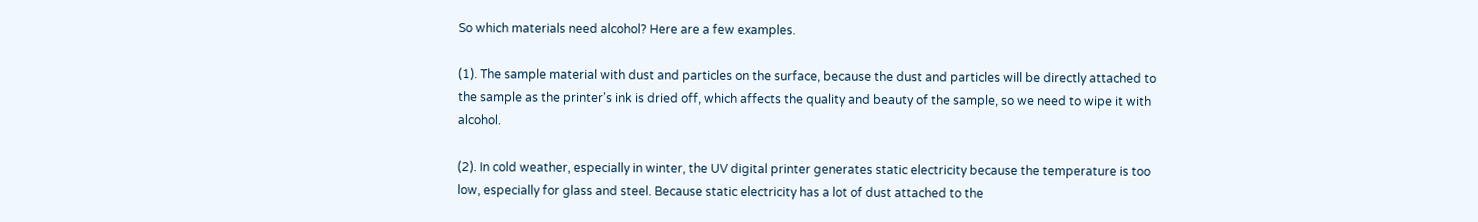So which materials need alcohol? Here are a few examples.

(1). The sample material with dust and particles on the surface, because the dust and particles will be directly attached to the sample as the printer's ink is dried off, which affects the quality and beauty of the sample, so we need to wipe it with alcohol.

(2). In cold weather, especially in winter, the UV digital printer generates static electricity because the temperature is too low, especially for glass and steel. Because static electricity has a lot of dust attached to the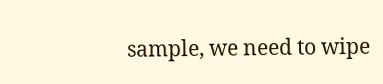sample, we need to wipe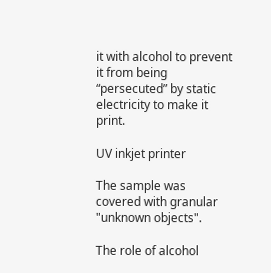it with alcohol to prevent it from being “persecuted” by static electricity to make it print.

UV inkjet printer

The sample was covered with granular "unknown objects".

The role of alcohol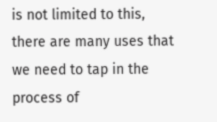is not limited to this, there are many uses that we need to tap in the process of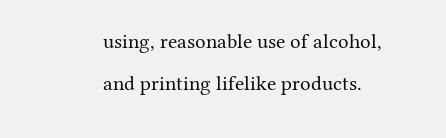using, reasonable use of alcohol, and printing lifelike products.